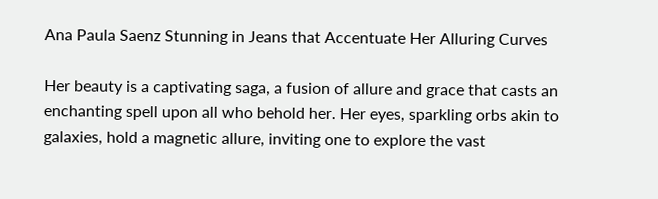Ana Paula Saenz Stunning in Jeans that Accentuate Her Alluring Curves

Her beauty is a captivating saga, a fusion of allure and grace that casts an enchanting spell upon all who behold her. Her eyes, sparkling orbs akin to galaxies, hold a magnetic allure, inviting one to explore the vast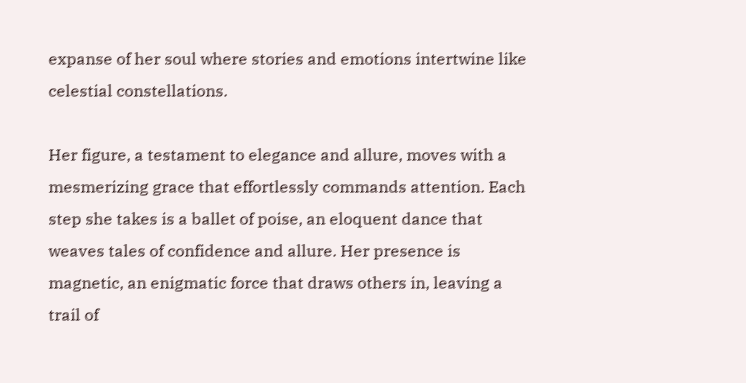expanse of her soul where stories and emotions intertwine like celestial constellations.

Her figure, a testament to elegance and allure, moves with a mesmerizing grace that effortlessly commands attention. Each step she takes is a ballet of poise, an eloquent dance that weaves tales of confidence and allure. Her presence is magnetic, an enigmatic force that draws others in, leaving a trail of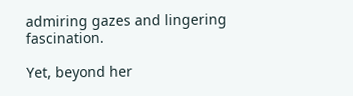admiring gazes and lingering fascination.

Yet, beyond her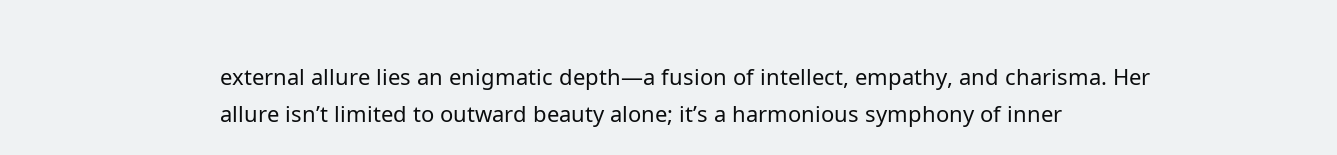external allure lies an enigmatic depth—a fusion of intellect, empathy, and charisma. Her allure isn’t limited to outward beauty alone; it’s a harmonious symphony of inner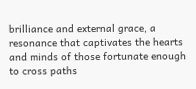brilliance and external grace, a resonance that captivates the hearts and minds of those fortunate enough to cross paths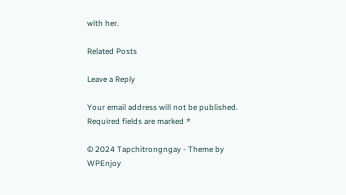with her.

Related Posts

Leave a Reply

Your email address will not be published. Required fields are marked *

© 2024 Tapchitrongngay - Theme by WPEnjoy